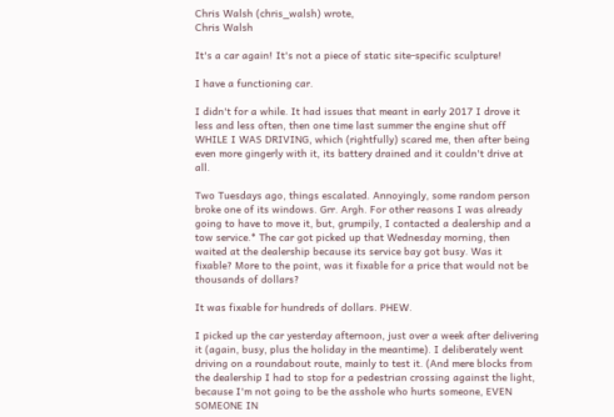Chris Walsh (chris_walsh) wrote,
Chris Walsh

It's a car again! It's not a piece of static site-specific sculpture!

I have a functioning car.

I didn't for a while. It had issues that meant in early 2017 I drove it less and less often, then one time last summer the engine shut off WHILE I WAS DRIVING, which (rightfully) scared me, then after being even more gingerly with it, its battery drained and it couldn't drive at all.

Two Tuesdays ago, things escalated. Annoyingly, some random person broke one of its windows. Grr. Argh. For other reasons I was already going to have to move it, but, grumpily, I contacted a dealership and a tow service.* The car got picked up that Wednesday morning, then waited at the dealership because its service bay got busy. Was it fixable? More to the point, was it fixable for a price that would not be thousands of dollars?

It was fixable for hundreds of dollars. PHEW.

I picked up the car yesterday afternoon, just over a week after delivering it (again, busy, plus the holiday in the meantime). I deliberately went driving on a roundabout route, mainly to test it. (And mere blocks from the dealership I had to stop for a pedestrian crossing against the light, because I'm not going to be the asshole who hurts someone, EVEN SOMEONE IN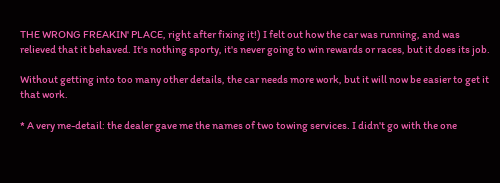THE WRONG FREAKIN' PLACE, right after fixing it!) I felt out how the car was running, and was relieved that it behaved. It's nothing sporty, it's never going to win rewards or races, but it does its job.

Without getting into too many other details, the car needs more work, but it will now be easier to get it that work.

* A very me-detail: the dealer gave me the names of two towing services. I didn't go with the one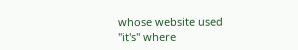whose website used "it's" where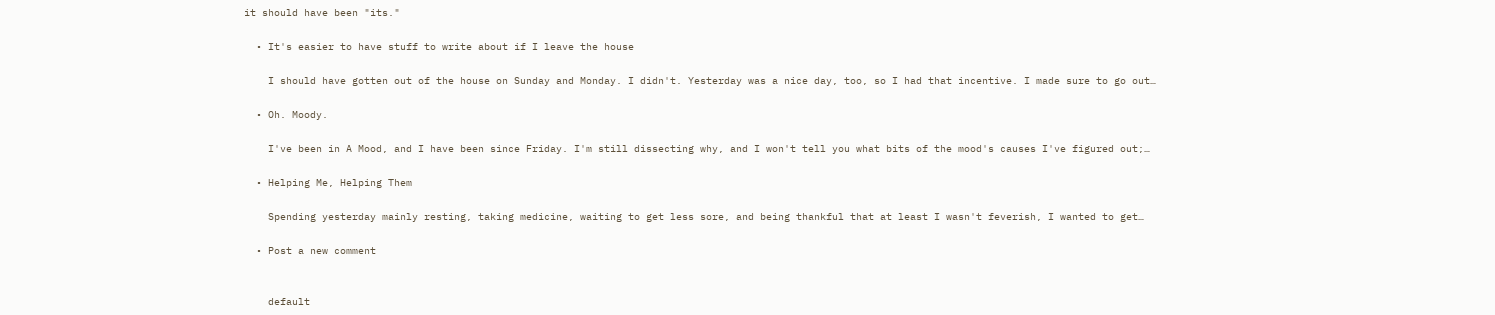it should have been "its."

  • It's easier to have stuff to write about if I leave the house

    I should have gotten out of the house on Sunday and Monday. I didn't. Yesterday was a nice day, too, so I had that incentive. I made sure to go out…

  • Oh. Moody.

    I've been in A Mood, and I have been since Friday. I'm still dissecting why, and I won't tell you what bits of the mood's causes I've figured out;…

  • Helping Me, Helping Them

    Spending yesterday mainly resting, taking medicine, waiting to get less sore, and being thankful that at least I wasn't feverish, I wanted to get…

  • Post a new comment


    default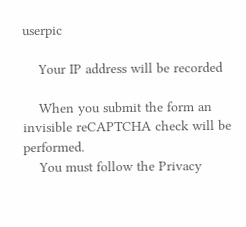userpic

    Your IP address will be recorded

    When you submit the form an invisible reCAPTCHA check will be performed.
    You must follow the Privacy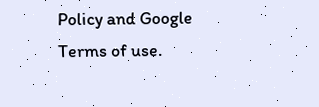Policy and Google Terms of use.